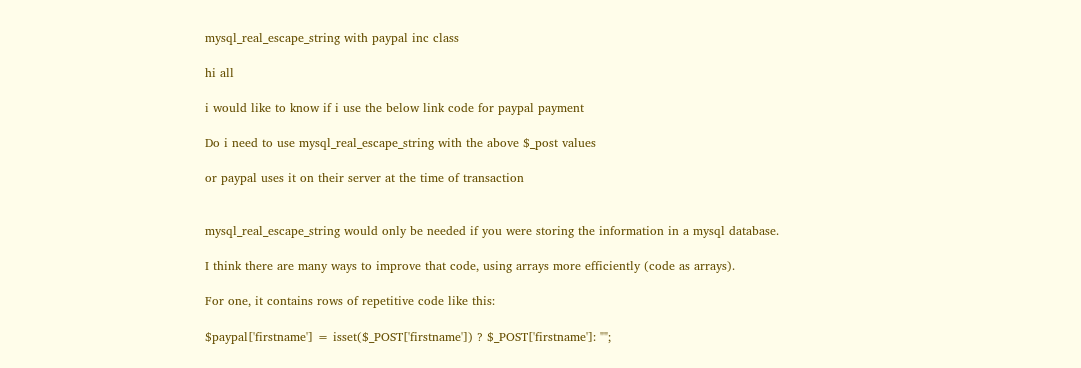mysql_real_escape_string with paypal inc class

hi all

i would like to know if i use the below link code for paypal payment

Do i need to use mysql_real_escape_string with the above $_post values

or paypal uses it on their server at the time of transaction


mysql_real_escape_string would only be needed if you were storing the information in a mysql database.

I think there are many ways to improve that code, using arrays more efficiently (code as arrays).

For one, it contains rows of repetitive code like this:

$paypal['firstname'] = isset($_POST['firstname']) ? $_POST['firstname']: "";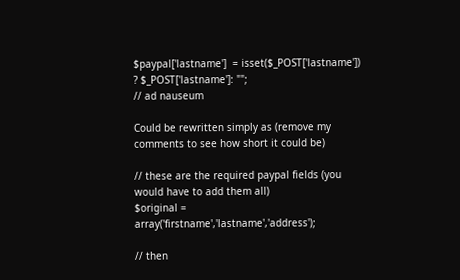$paypal['lastname']  = isset($_POST['lastname']) ? $_POST['lastname']: "";
// ad nauseum

Could be rewritten simply as (remove my comments to see how short it could be)

// these are the required paypal fields (you would have to add them all)
$original = array('firstname','lastname','address');

// then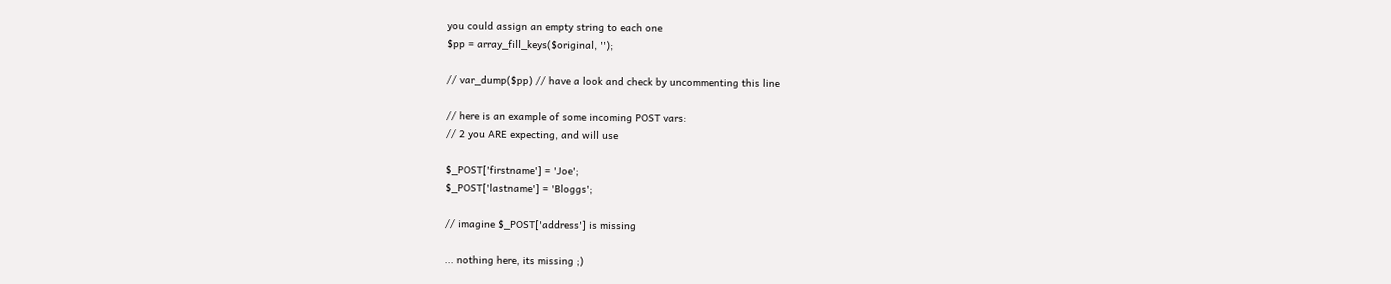you could assign an empty string to each one
$pp = array_fill_keys($original, '');

// var_dump($pp) // have a look and check by uncommenting this line

// here is an example of some incoming POST vars:
// 2 you ARE expecting, and will use

$_POST['firstname'] = 'Joe';
$_POST['lastname'] = 'Bloggs';

// imagine $_POST['address'] is missing

... nothing here, its missing ;)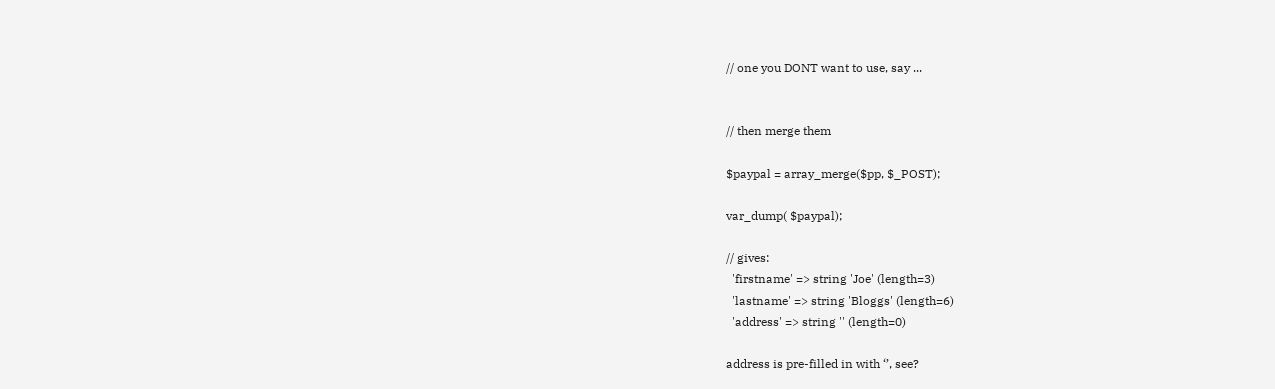// one you DONT want to use, say ...


// then merge them

$paypal = array_merge($pp, $_POST);

var_dump( $paypal);

// gives:
  'firstname' => string 'Joe' (length=3)
  'lastname' => string 'Bloggs' (length=6)
  'address' => string '' (length=0)

address is pre-filled in with ‘’, see?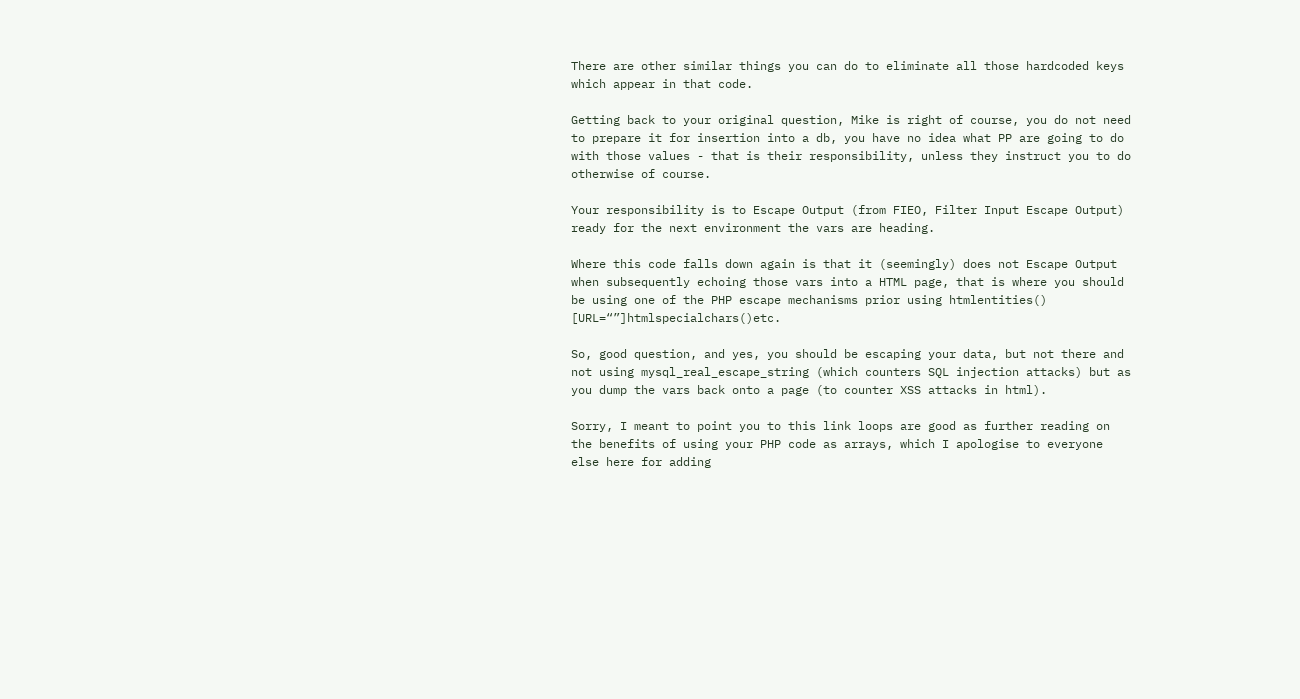There are other similar things you can do to eliminate all those hardcoded keys which appear in that code.

Getting back to your original question, Mike is right of course, you do not need to prepare it for insertion into a db, you have no idea what PP are going to do with those values - that is their responsibility, unless they instruct you to do otherwise of course.

Your responsibility is to Escape Output (from FIEO, Filter Input Escape Output) ready for the next environment the vars are heading.

Where this code falls down again is that it (seemingly) does not Escape Output when subsequently echoing those vars into a HTML page, that is where you should be using one of the PHP escape mechanisms prior using htmlentities() [URL=“”]htmlspecialchars()etc.

So, good question, and yes, you should be escaping your data, but not there and not using mysql_real_escape_string (which counters SQL injection attacks) but as you dump the vars back onto a page (to counter XSS attacks in html).

Sorry, I meant to point you to this link loops are good as further reading on the benefits of using your PHP code as arrays, which I apologise to everyone else here for adding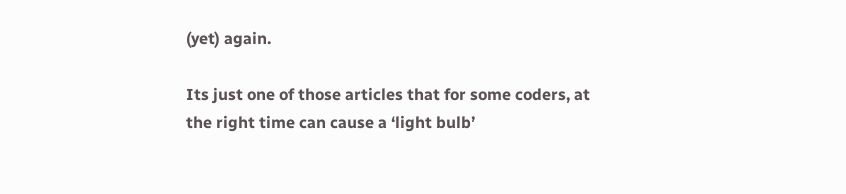(yet) again.

Its just one of those articles that for some coders, at the right time can cause a ‘light bulb’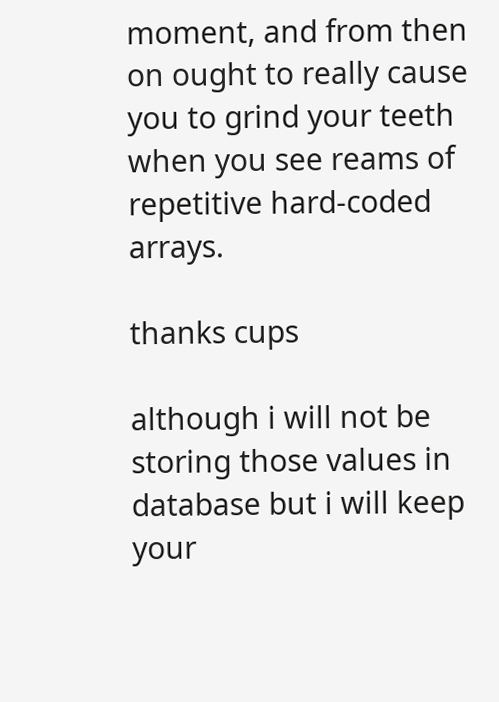moment, and from then on ought to really cause you to grind your teeth when you see reams of repetitive hard-coded arrays.

thanks cups

although i will not be storing those values in database but i will keep your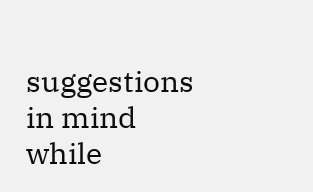suggestions in mind while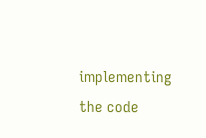implementing the code